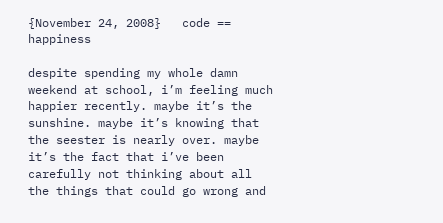{November 24, 2008}   code == happiness

despite spending my whole damn weekend at school, i’m feeling much happier recently. maybe it’s the sunshine. maybe it’s knowing that the seester is nearly over. maybe it’s the fact that i’ve been carefully not thinking about all the things that could go wrong and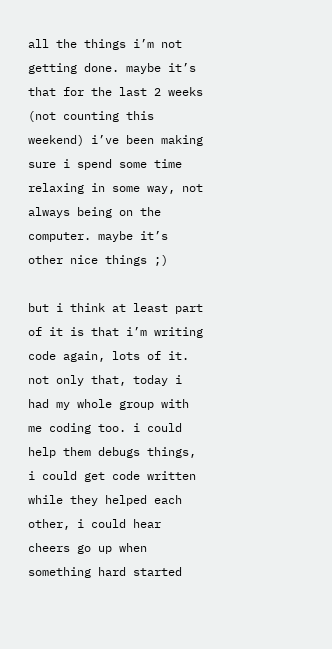all the things i’m not getting done. maybe it’s that for the last 2 weeks (not counting this weekend) i’ve been making sure i spend some time relaxing in some way, not always being on the computer. maybe it’s other nice things ;)

but i think at least part of it is that i’m writing code again, lots of it. not only that, today i had my whole group with me coding too. i could help them debugs things, i could get code written while they helped each other, i could hear cheers go up when something hard started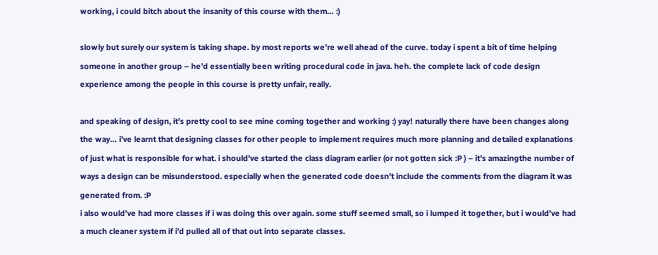working, i could bitch about the insanity of this course with them… :)

slowly but surely our system is taking shape. by most reports we’re well ahead of the curve. today i spent a bit of time helping someone in another group – he’d essentially been writing procedural code in java. heh. the complete lack of code design experience among the people in this course is pretty unfair, really.

and speaking of design, it’s pretty cool to see mine coming together and working :) yay! naturally there have been changes along the way… i’ve learnt that designing classes for other people to implement requires much more planning and detailed explanations of just what is responsible for what. i should’ve started the class diagram earlier (or not gotten sick :P ) – it’s amazingthe number of ways a design can be misunderstood. especially when the generated code doesn’t include the comments from the diagram it was generated from. :P
i also would’ve had more classes if i was doing this over again. some stuff seemed small, so i lumped it together, but i would’ve had a much cleaner system if i’d pulled all of that out into separate classes.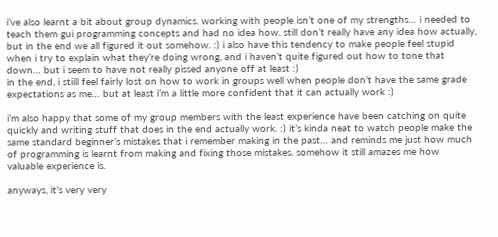i’ve also learnt a bit about group dynamics. working with people isn’t one of my strengths… i needed to teach them gui programming concepts and had no idea how. still don’t really have any idea how actually, but in the end we all figured it out somehow. :) i also have this tendency to make people feel stupid when i try to explain what they’re doing wrong, and i haven’t quite figured out how to tone that down… but i seem to have not really pissed anyone off at least :)
in the end, i stiill feel fairly lost on how to work in groups well when people don’t have the same grade expectations as me… but at least i’m a little more confident that it can actually work :)

i’m also happy that some of my group members with the least experience have been catching on quite quickly and writing stuff that does in the end actually work. :) it’s kinda neat to watch people make the same standard beginner’s mistakes that i remember making in the past… and reminds me just how much of programming is learnt from making and fixing those mistakes. somehow it still amazes me how valuable experience is.

anyways, it’s very very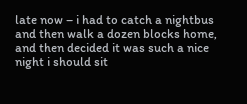late now – i had to catch a nightbus and then walk a dozen blocks home, and then decided it was such a nice night i should sit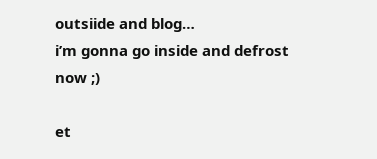outsiide and blog…
i’m gonna go inside and defrost now ;)

et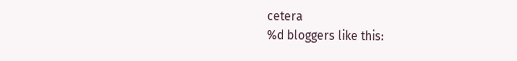cetera
%d bloggers like this: